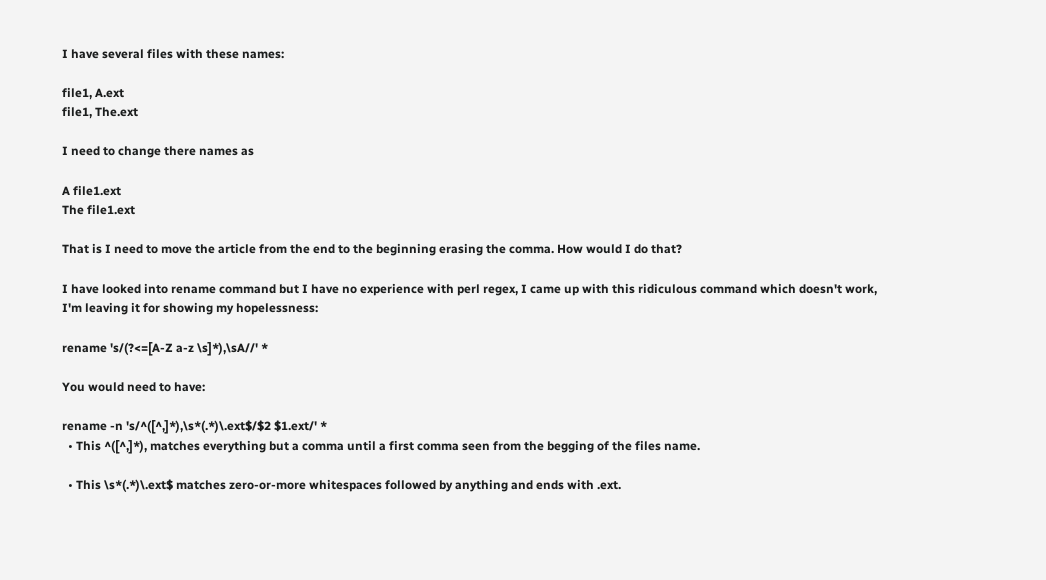I have several files with these names:

file1, A.ext
file1, The.ext

I need to change there names as

A file1.ext
The file1.ext

That is I need to move the article from the end to the beginning erasing the comma. How would I do that?

I have looked into rename command but I have no experience with perl regex, I came up with this ridiculous command which doesn't work, I'm leaving it for showing my hopelessness:

rename 's/(?<=[A-Z a-z \s]*),\sA//' *

You would need to have:

rename -n 's/^([^,]*),\s*(.*)\.ext$/$2 $1.ext/' *
  • This ^([^,]*), matches everything but a comma until a first comma seen from the begging of the files name.

  • This \s*(.*)\.ext$ matches zero-or-more whitespaces followed by anything and ends with .ext.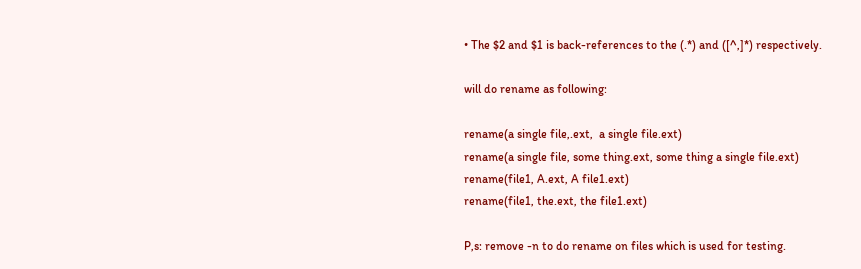• The $2 and $1 is back-references to the (.*) and ([^,]*) respectively.

will do rename as following:

rename(a single file,.ext,  a single file.ext)
rename(a single file, some thing.ext, some thing a single file.ext)
rename(file1, A.ext, A file1.ext)
rename(file1, the.ext, the file1.ext)

P,s: remove -n to do rename on files which is used for testing.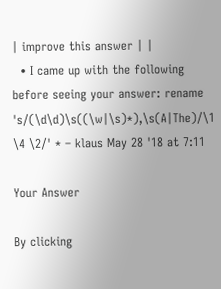| improve this answer | |
  • I came up with the following before seeing your answer: rename 's/(\d\d)\s((\w|\s)*),\s(A|The)/\1 \4 \2/' * – klaus May 28 '18 at 7:11

Your Answer

By clicking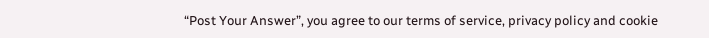“Post Your Answer”, you agree to our terms of service, privacy policy and cookie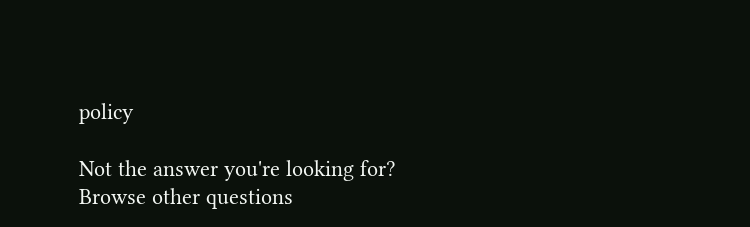policy

Not the answer you're looking for? Browse other questions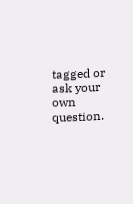tagged or ask your own question.